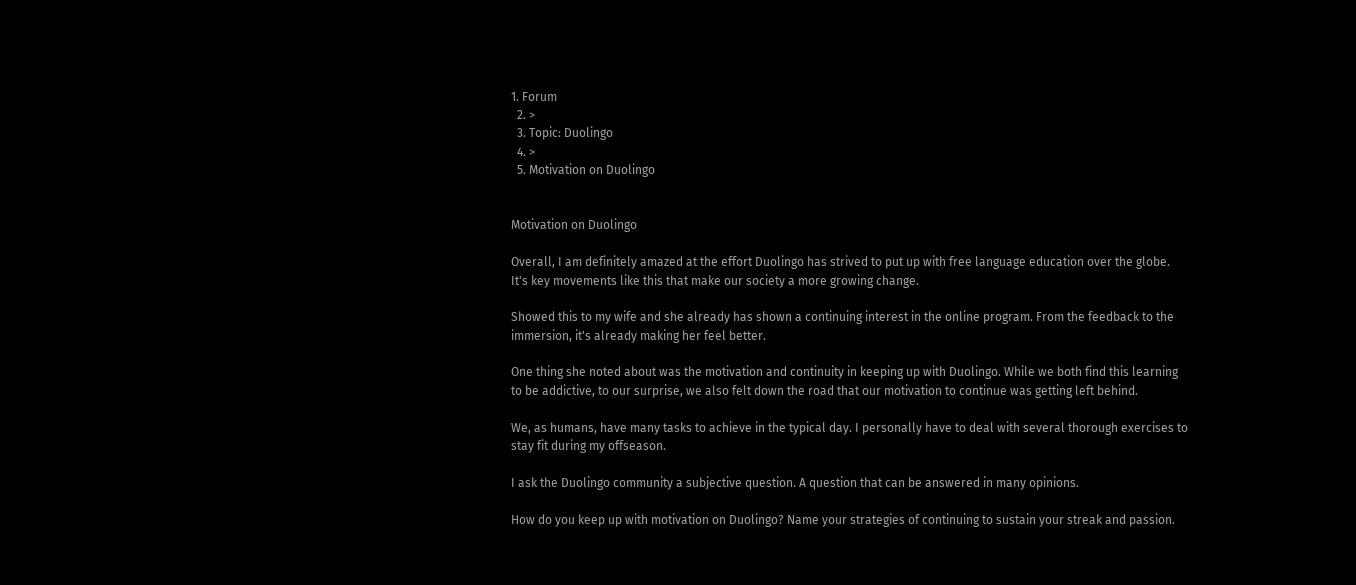1. Forum
  2. >
  3. Topic: Duolingo
  4. >
  5. Motivation on Duolingo


Motivation on Duolingo

Overall, I am definitely amazed at the effort Duolingo has strived to put up with free language education over the globe. It's key movements like this that make our society a more growing change.

Showed this to my wife and she already has shown a continuing interest in the online program. From the feedback to the immersion, it's already making her feel better.

One thing she noted about was the motivation and continuity in keeping up with Duolingo. While we both find this learning to be addictive, to our surprise, we also felt down the road that our motivation to continue was getting left behind.

We, as humans, have many tasks to achieve in the typical day. I personally have to deal with several thorough exercises to stay fit during my offseason.

I ask the Duolingo community a subjective question. A question that can be answered in many opinions.

How do you keep up with motivation on Duolingo? Name your strategies of continuing to sustain your streak and passion.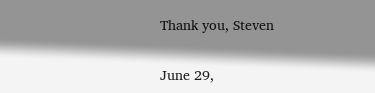Thank you, Steven

June 29,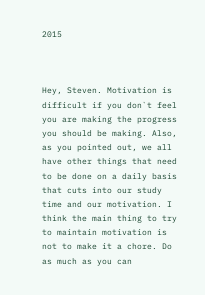2015



Hey, Steven. Motivation is difficult if you don`t feel you are making the progress you should be making. Also, as you pointed out, we all have other things that need to be done on a daily basis that cuts into our study time and our motivation. I think the main thing to try to maintain motivation is not to make it a chore. Do as much as you can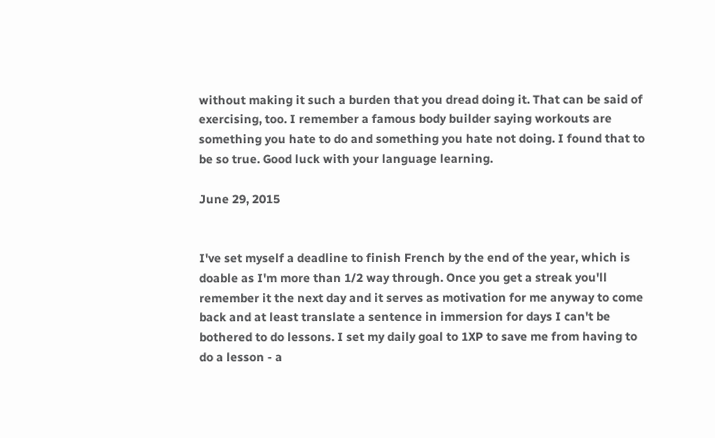without making it such a burden that you dread doing it. That can be said of exercising, too. I remember a famous body builder saying workouts are something you hate to do and something you hate not doing. I found that to be so true. Good luck with your language learning.

June 29, 2015


I've set myself a deadline to finish French by the end of the year, which is doable as I'm more than 1/2 way through. Once you get a streak you'll remember it the next day and it serves as motivation for me anyway to come back and at least translate a sentence in immersion for days I can't be bothered to do lessons. I set my daily goal to 1XP to save me from having to do a lesson - a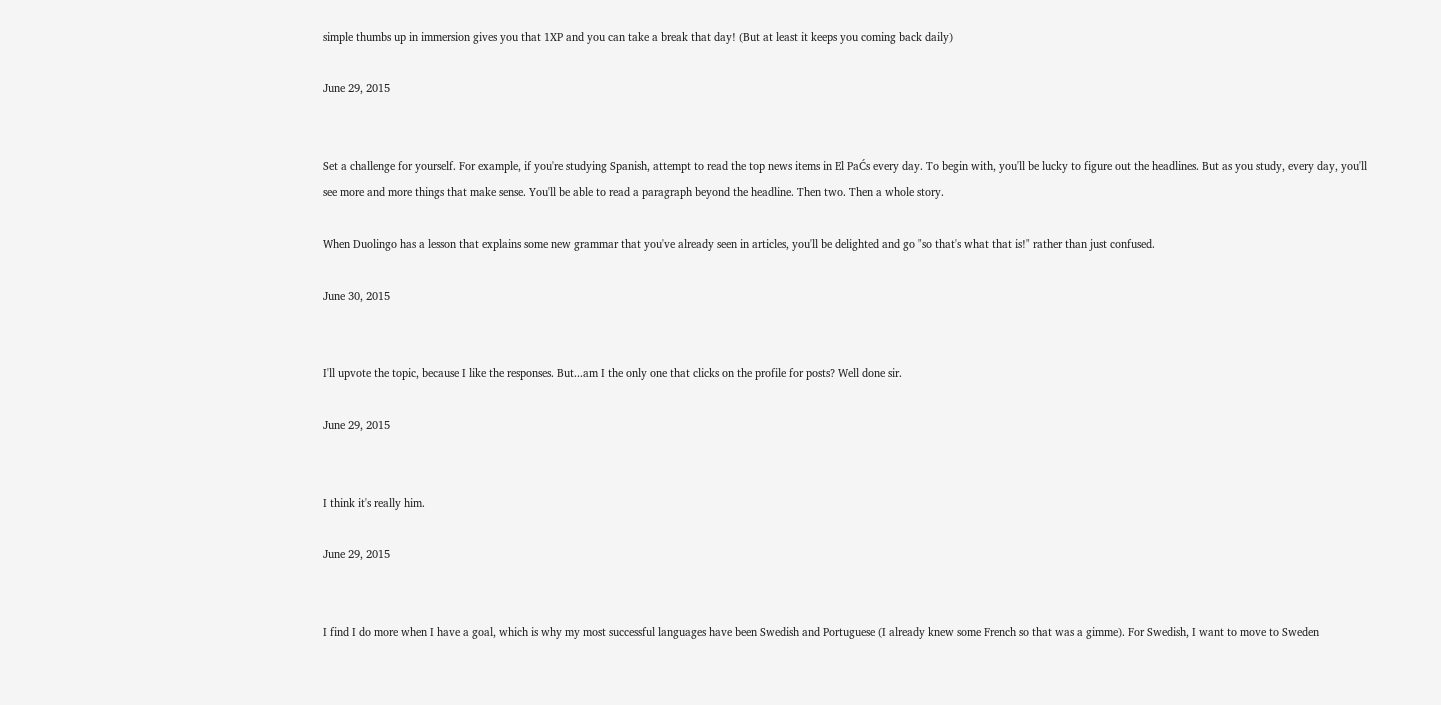simple thumbs up in immersion gives you that 1XP and you can take a break that day! (But at least it keeps you coming back daily)

June 29, 2015


Set a challenge for yourself. For example, if you're studying Spanish, attempt to read the top news items in El PaĆs every day. To begin with, you'll be lucky to figure out the headlines. But as you study, every day, you'll see more and more things that make sense. You'll be able to read a paragraph beyond the headline. Then two. Then a whole story.

When Duolingo has a lesson that explains some new grammar that you've already seen in articles, you'll be delighted and go "so that's what that is!" rather than just confused.

June 30, 2015


I'll upvote the topic, because I like the responses. But...am I the only one that clicks on the profile for posts? Well done sir.

June 29, 2015


I think it's really him.

June 29, 2015


I find I do more when I have a goal, which is why my most successful languages have been Swedish and Portuguese (I already knew some French so that was a gimme). For Swedish, I want to move to Sweden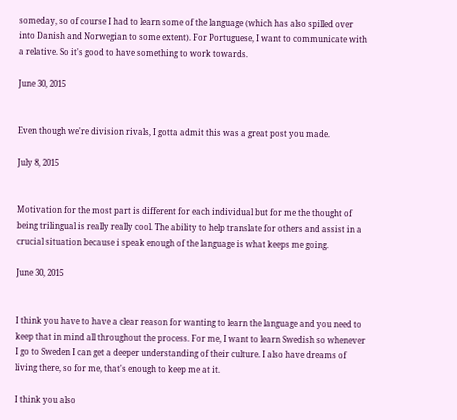someday, so of course I had to learn some of the language (which has also spilled over into Danish and Norwegian to some extent). For Portuguese, I want to communicate with a relative. So it's good to have something to work towards.

June 30, 2015


Even though we're division rivals, I gotta admit this was a great post you made.

July 8, 2015


Motivation for the most part is different for each individual but for me the thought of being trilingual is really really cool. The ability to help translate for others and assist in a crucial situation because i speak enough of the language is what keeps me going.

June 30, 2015


I think you have to have a clear reason for wanting to learn the language and you need to keep that in mind all throughout the process. For me, I want to learn Swedish so whenever I go to Sweden I can get a deeper understanding of their culture. I also have dreams of living there, so for me, that's enough to keep me at it.

I think you also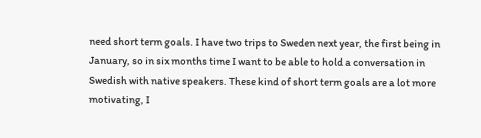need short term goals. I have two trips to Sweden next year, the first being in January, so in six months time I want to be able to hold a conversation in Swedish with native speakers. These kind of short term goals are a lot more motivating, I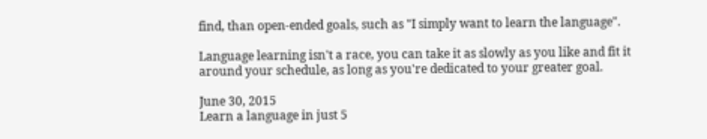find, than open-ended goals, such as "I simply want to learn the language".

Language learning isn't a race, you can take it as slowly as you like and fit it around your schedule, as long as you're dedicated to your greater goal.

June 30, 2015
Learn a language in just 5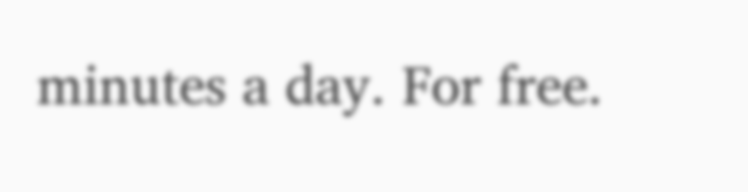minutes a day. For free.